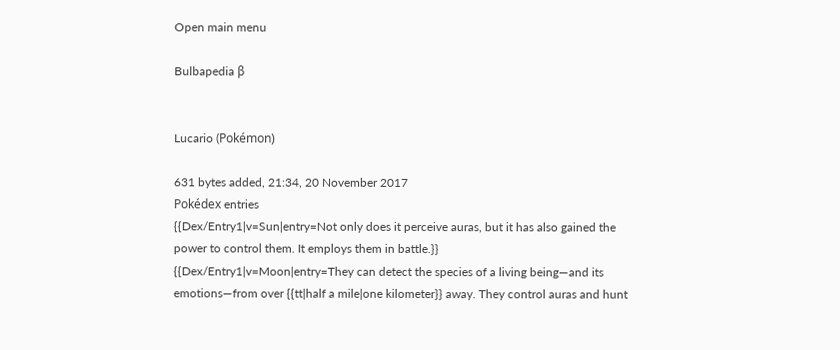Open main menu

Bulbapedia β


Lucario (Pokémon)

631 bytes added, 21:34, 20 November 2017
Pokédex entries
{{Dex/Entry1|v=Sun|entry=Not only does it perceive auras, but it has also gained the power to control them. It employs them in battle.}}
{{Dex/Entry1|v=Moon|entry=They can detect the species of a living being—and its emotions—from over {{tt|half a mile|one kilometer}} away. They control auras and hunt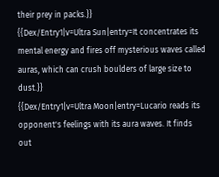their prey in packs.}}
{{Dex/Entry1|v=Ultra Sun|entry=It concentrates its mental energy and fires off mysterious waves called auras, which can crush boulders of large size to dust.}}
{{Dex/Entry1|v=Ultra Moon|entry=Lucario reads its opponent's feelings with its aura waves. It finds out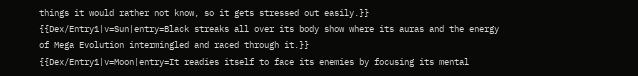things it would rather not know, so it gets stressed out easily.}}
{{Dex/Entry1|v=Sun|entry=Black streaks all over its body show where its auras and the energy of Mega Evolution intermingled and raced through it.}}
{{Dex/Entry1|v=Moon|entry=It readies itself to face its enemies by focusing its mental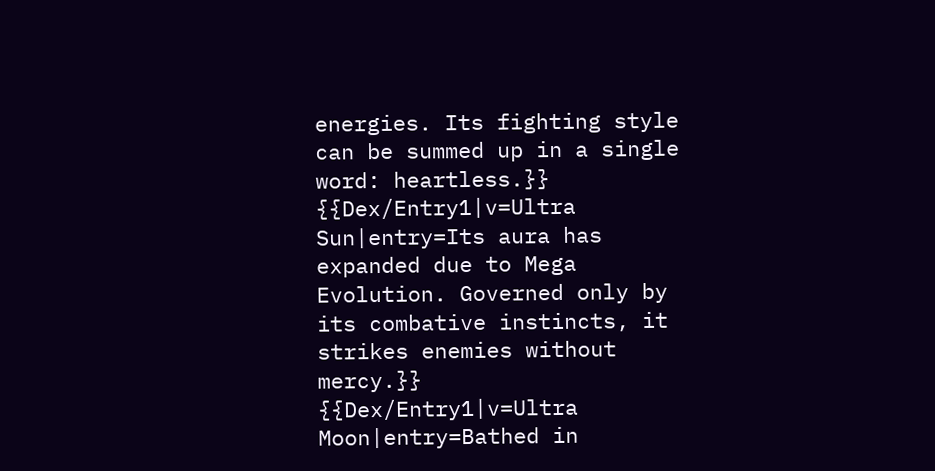energies. Its fighting style can be summed up in a single word: heartless.}}
{{Dex/Entry1|v=Ultra Sun|entry=Its aura has expanded due to Mega Evolution. Governed only by its combative instincts, it strikes enemies without mercy.}}
{{Dex/Entry1|v=Ultra Moon|entry=Bathed in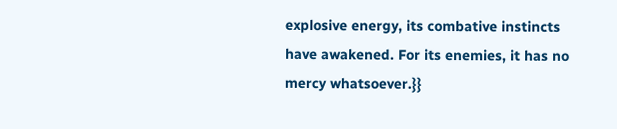explosive energy, its combative instincts have awakened. For its enemies, it has no mercy whatsoever.}}